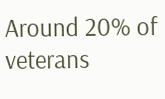Around 20% of veterans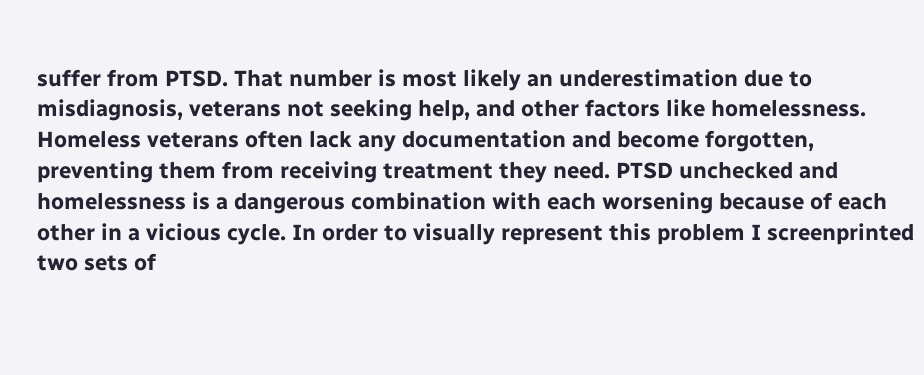suffer from PTSD. That number is most likely an underestimation due to misdiagnosis, veterans not seeking help, and other factors like homelessness. Homeless veterans often lack any documentation and become forgotten, preventing them from receiving treatment they need. PTSD unchecked and homelessness is a dangerous combination with each worsening because of each other in a vicious cycle. In order to visually represent this problem I screenprinted two sets of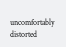uncomfortably distorted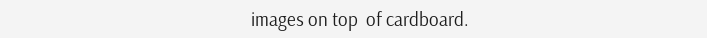images on top  of cardboard.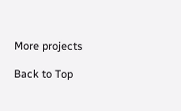More projects

Back to Top